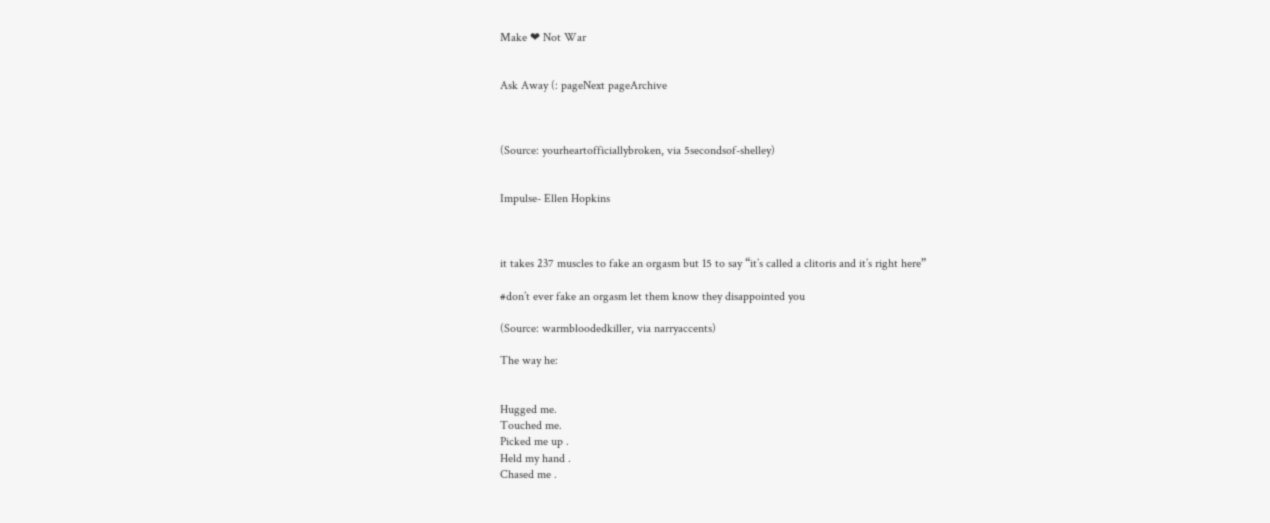Make ❤ Not War


Ask Away (: pageNext pageArchive



(Source: yourheartofficiallybroken, via 5secondsof-shelley)


Impulse- Ellen Hopkins



it takes 237 muscles to fake an orgasm but 15 to say “it’s called a clitoris and it’s right here”

#don’t ever fake an orgasm let them know they disappointed you

(Source: warmbloodedkiller, via narryaccents)

The way he:


Hugged me.
Touched me.
Picked me up .
Held my hand .
Chased me .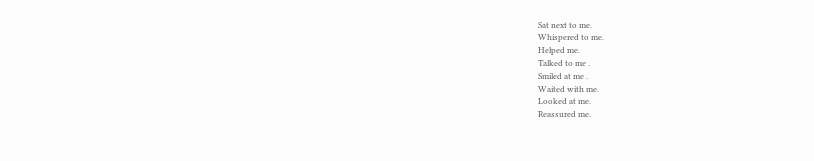Sat next to me.
Whispered to me.
Helped me.
Talked to me .
Smiled at me .
Waited with me.
Looked at me.
Reassured me.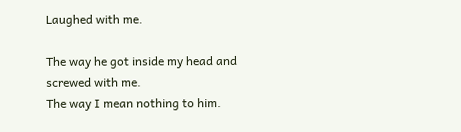Laughed with me.

The way he got inside my head and screwed with me.
The way I mean nothing to him.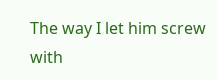The way I let him screw with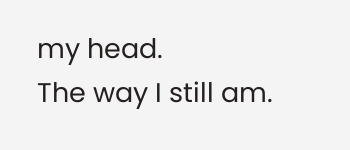my head.
The way I still am.